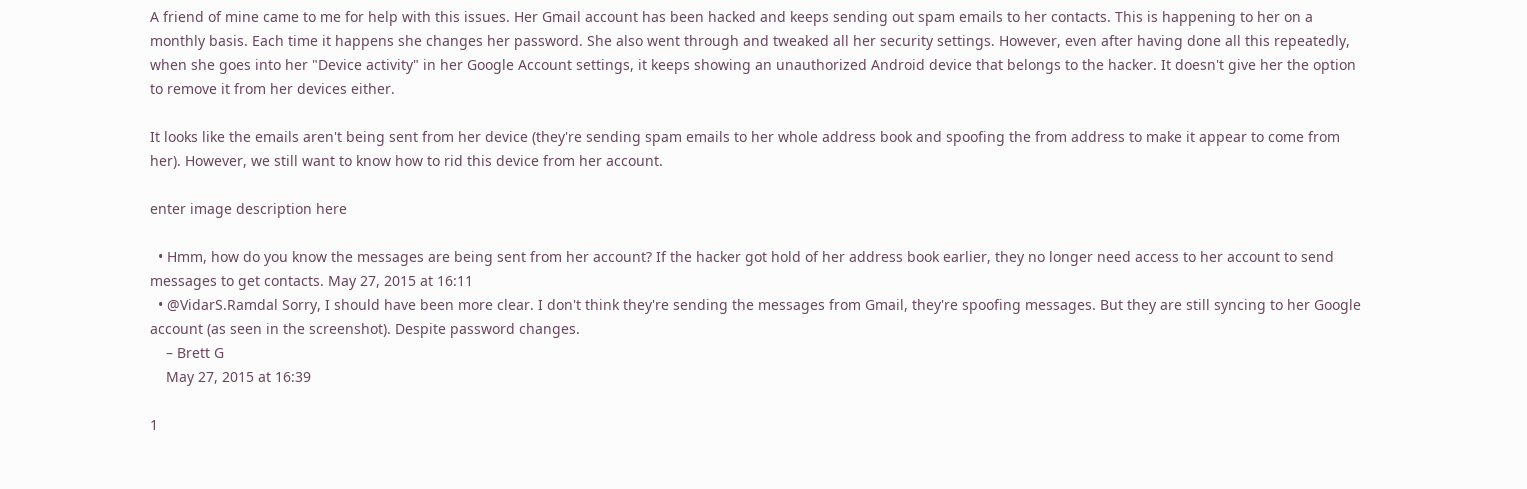A friend of mine came to me for help with this issues. Her Gmail account has been hacked and keeps sending out spam emails to her contacts. This is happening to her on a monthly basis. Each time it happens she changes her password. She also went through and tweaked all her security settings. However, even after having done all this repeatedly, when she goes into her "Device activity" in her Google Account settings, it keeps showing an unauthorized Android device that belongs to the hacker. It doesn't give her the option to remove it from her devices either.

It looks like the emails aren't being sent from her device (they're sending spam emails to her whole address book and spoofing the from address to make it appear to come from her). However, we still want to know how to rid this device from her account.

enter image description here

  • Hmm, how do you know the messages are being sent from her account? If the hacker got hold of her address book earlier, they no longer need access to her account to send messages to get contacts. May 27, 2015 at 16:11
  • @VidarS.Ramdal Sorry, I should have been more clear. I don't think they're sending the messages from Gmail, they're spoofing messages. But they are still syncing to her Google account (as seen in the screenshot). Despite password changes.
    – Brett G
    May 27, 2015 at 16:39

1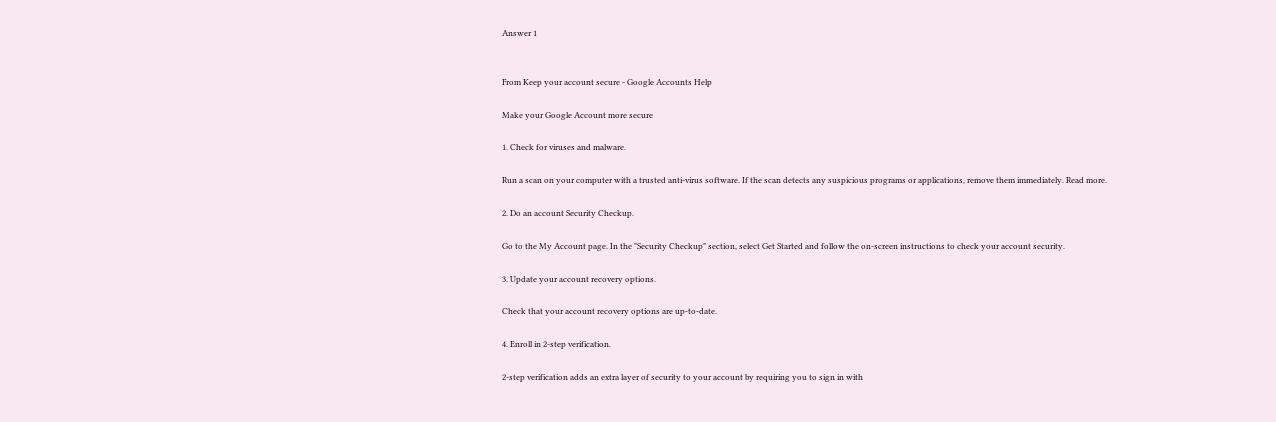Answer 1


From Keep your account secure - Google Accounts Help

Make your Google Account more secure

1. Check for viruses and malware.

Run a scan on your computer with a trusted anti-virus software. If the scan detects any suspicious programs or applications, remove them immediately. Read more.

2. Do an account Security Checkup.

Go to the My Account page. In the "Security Checkup" section, select Get Started and follow the on-screen instructions to check your account security.

3. Update your account recovery options.

Check that your account recovery options are up-to-date.

4. Enroll in 2-step verification.

2-step verification adds an extra layer of security to your account by requiring you to sign in with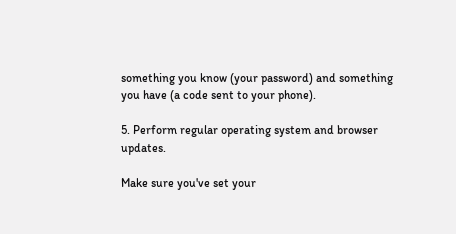something you know (your password) and something you have (a code sent to your phone).

5. Perform regular operating system and browser updates.

Make sure you've set your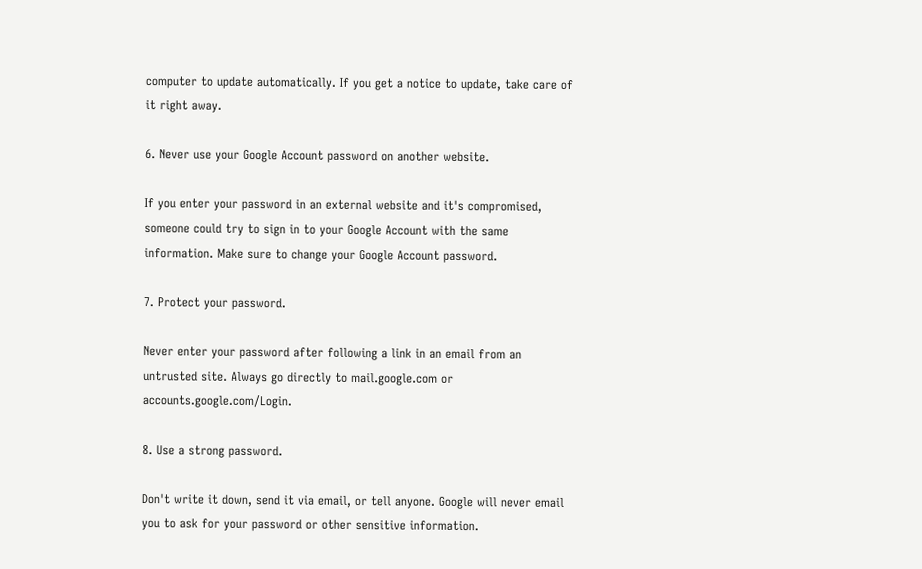computer to update automatically. If you get a notice to update, take care of it right away.

6. Never use your Google Account password on another website.

If you enter your password in an external website and it's compromised, someone could try to sign in to your Google Account with the same information. Make sure to change your Google Account password.

7. Protect your password.

Never enter your password after following a link in an email from an untrusted site. Always go directly to mail.google.com or accounts.google.com/Login.

8. Use a strong password.

Don't write it down, send it via email, or tell anyone. Google will never email you to ask for your password or other sensitive information.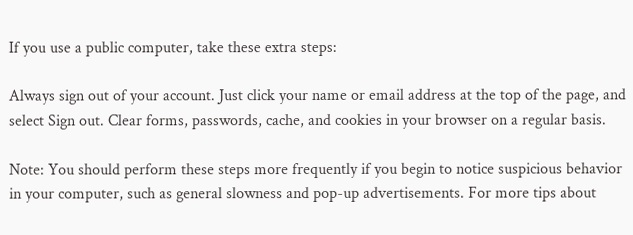If you use a public computer, take these extra steps:

Always sign out of your account. Just click your name or email address at the top of the page, and select Sign out. Clear forms, passwords, cache, and cookies in your browser on a regular basis.

Note: You should perform these steps more frequently if you begin to notice suspicious behavior in your computer, such as general slowness and pop-up advertisements. For more tips about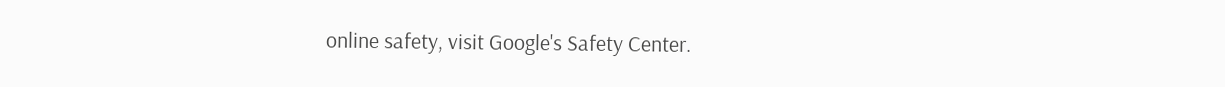online safety, visit Google's Safety Center.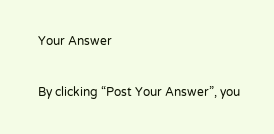Your Answer

By clicking “Post Your Answer”, you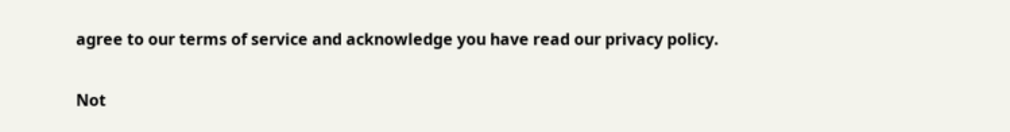agree to our terms of service and acknowledge you have read our privacy policy.

Not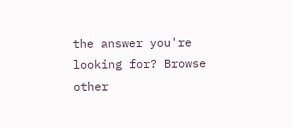the answer you're looking for? Browse other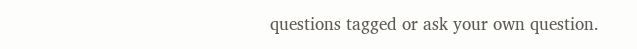questions tagged or ask your own question.